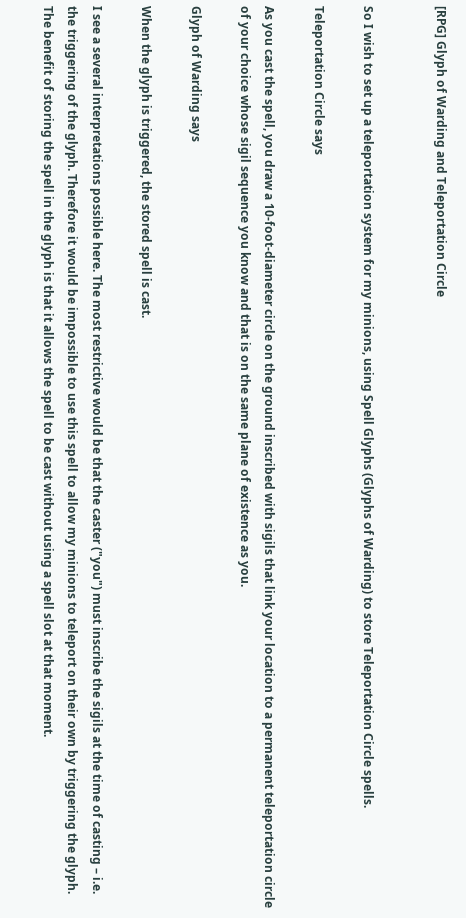[RPG] Glyph of Warding and Teleportation Circle


So I wish to set up a teleportation system for my minions, using Spell Glyphs (Glyphs of Warding) to store Teleportation Circle spells.

Teleportation Circle says

As you cast the spell, you draw a 10-foot-diameter circle on the ground inscribed with sigils that link your location to a permanent teleportation circle of your choice whose sigil sequence you know and that is on the same plane of existence as you.

Glyph of Warding says

When the glyph is triggered, the stored spell is cast.

I see a several interpretations possible here. The most restrictive would be that the caster ("you") must inscribe the sigils at the time of casting – i.e. the triggering of the glyph. Therefore it would be impossible to use this spell to allow my minions to teleport on their own by triggering the glyph. The benefit of storing the spell in the glyph is that it allows the spell to be cast without using a spell slot at that moment.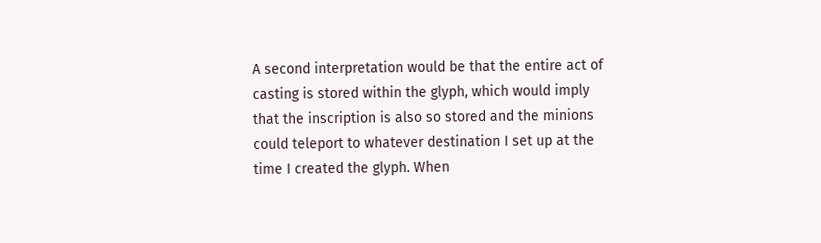A second interpretation would be that the entire act of casting is stored within the glyph, which would imply that the inscription is also so stored and the minions could teleport to whatever destination I set up at the time I created the glyph. When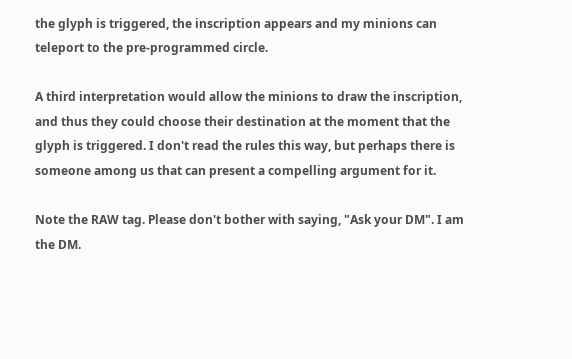the glyph is triggered, the inscription appears and my minions can teleport to the pre-programmed circle.

A third interpretation would allow the minions to draw the inscription, and thus they could choose their destination at the moment that the glyph is triggered. I don't read the rules this way, but perhaps there is someone among us that can present a compelling argument for it.

Note the RAW tag. Please don't bother with saying, "Ask your DM". I am the DM.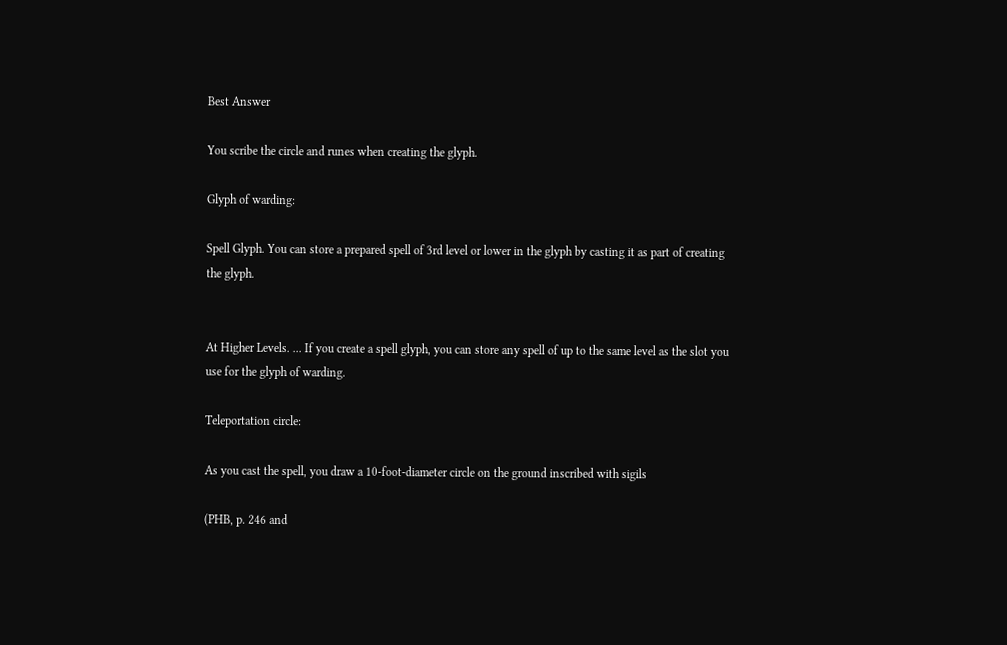Best Answer

You scribe the circle and runes when creating the glyph.

Glyph of warding:

Spell Glyph. You can store a prepared spell of 3rd level or lower in the glyph by casting it as part of creating the glyph.


At Higher Levels. ... If you create a spell glyph, you can store any spell of up to the same level as the slot you use for the glyph of warding.

Teleportation circle:

As you cast the spell, you draw a 10-foot-diameter circle on the ground inscribed with sigils

(PHB, p. 246 and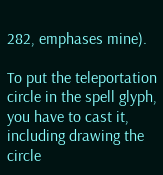282, emphases mine).

To put the teleportation circle in the spell glyph, you have to cast it, including drawing the circle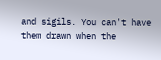and sigils. You can't have them drawn when the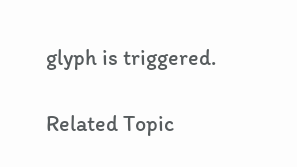glyph is triggered.

Related Topic